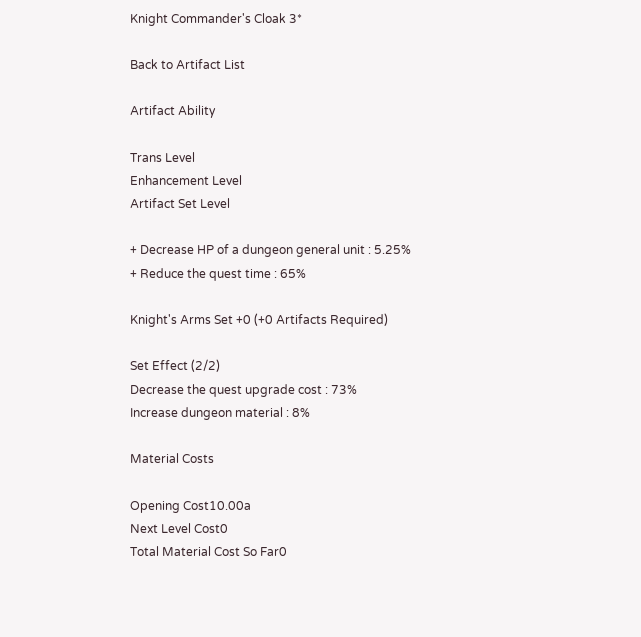Knight Commander's Cloak 3*

Back to Artifact List

Artifact Ability

Trans Level
Enhancement Level
Artifact Set Level

+ Decrease HP of a dungeon general unit : 5.25%
+ Reduce the quest time : 65%

Knight's Arms Set +0 (+0 Artifacts Required)

Set Effect (2/2)
Decrease the quest upgrade cost : 73%
Increase dungeon material : 8%

Material Costs

Opening Cost10.00a
Next Level Cost0
Total Material Cost So Far0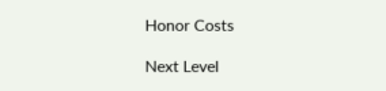Honor Costs

Next Level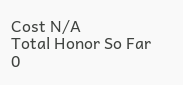Cost N/A
Total Honor So Far 0